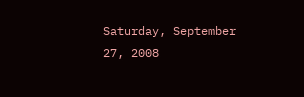Saturday, September 27, 2008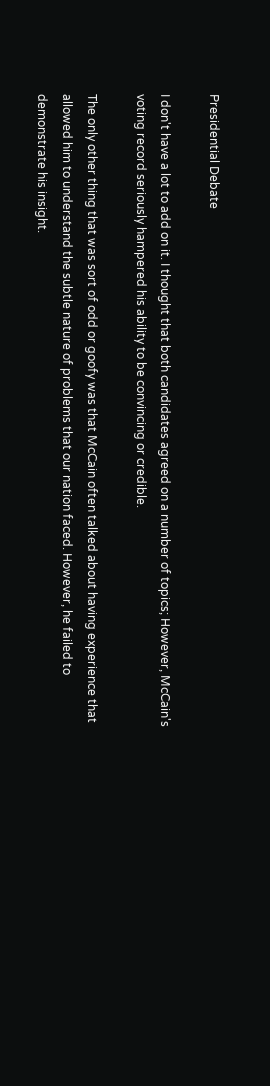Presidential Debate

I don't have a lot to add on it. I thought that both candidates agreed on a number of topics; However, McCain's voting record seriously hampered his ability to be convincing or credible.

The only other thing that was sort of odd or goofy was that McCain often talked about having experience that allowed him to understand the subtle nature of problems that our nation faced. However, he failed to demonstrate his insight.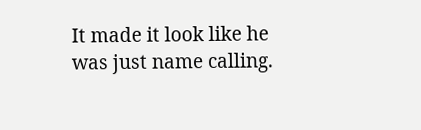It made it look like he was just name calling.